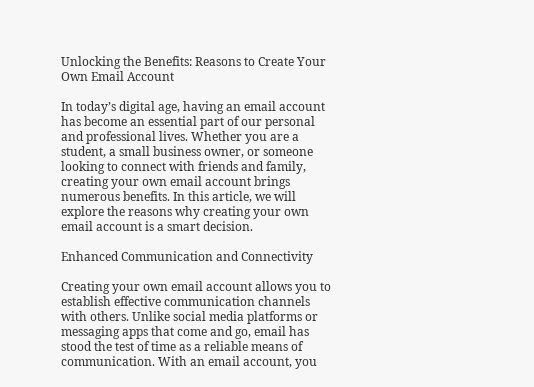Unlocking the Benefits: Reasons to Create Your Own Email Account

In today’s digital age, having an email account has become an essential part of our personal and professional lives. Whether you are a student, a small business owner, or someone looking to connect with friends and family, creating your own email account brings numerous benefits. In this article, we will explore the reasons why creating your own email account is a smart decision.

Enhanced Communication and Connectivity

Creating your own email account allows you to establish effective communication channels with others. Unlike social media platforms or messaging apps that come and go, email has stood the test of time as a reliable means of communication. With an email account, you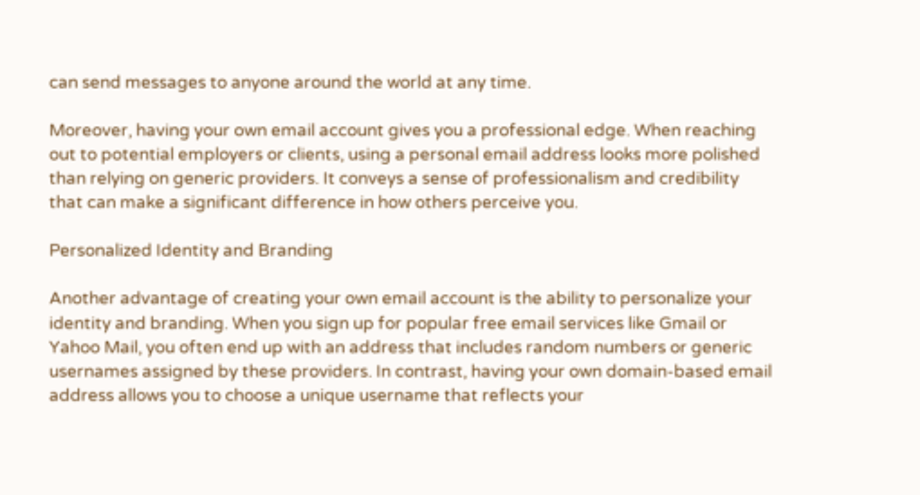can send messages to anyone around the world at any time.

Moreover, having your own email account gives you a professional edge. When reaching out to potential employers or clients, using a personal email address looks more polished than relying on generic providers. It conveys a sense of professionalism and credibility that can make a significant difference in how others perceive you.

Personalized Identity and Branding

Another advantage of creating your own email account is the ability to personalize your identity and branding. When you sign up for popular free email services like Gmail or Yahoo Mail, you often end up with an address that includes random numbers or generic usernames assigned by these providers. In contrast, having your own domain-based email address allows you to choose a unique username that reflects your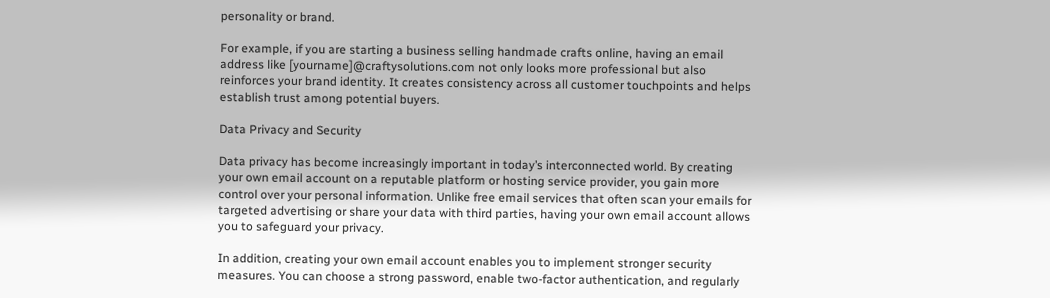personality or brand.

For example, if you are starting a business selling handmade crafts online, having an email address like [yourname]@craftysolutions.com not only looks more professional but also reinforces your brand identity. It creates consistency across all customer touchpoints and helps establish trust among potential buyers.

Data Privacy and Security

Data privacy has become increasingly important in today’s interconnected world. By creating your own email account on a reputable platform or hosting service provider, you gain more control over your personal information. Unlike free email services that often scan your emails for targeted advertising or share your data with third parties, having your own email account allows you to safeguard your privacy.

In addition, creating your own email account enables you to implement stronger security measures. You can choose a strong password, enable two-factor authentication, and regularly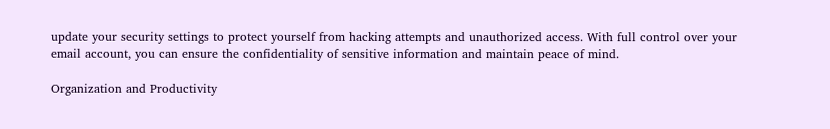update your security settings to protect yourself from hacking attempts and unauthorized access. With full control over your email account, you can ensure the confidentiality of sensitive information and maintain peace of mind.

Organization and Productivity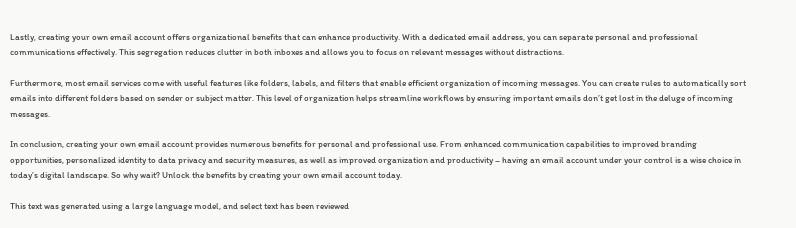Lastly, creating your own email account offers organizational benefits that can enhance productivity. With a dedicated email address, you can separate personal and professional communications effectively. This segregation reduces clutter in both inboxes and allows you to focus on relevant messages without distractions.

Furthermore, most email services come with useful features like folders, labels, and filters that enable efficient organization of incoming messages. You can create rules to automatically sort emails into different folders based on sender or subject matter. This level of organization helps streamline workflows by ensuring important emails don’t get lost in the deluge of incoming messages.

In conclusion, creating your own email account provides numerous benefits for personal and professional use. From enhanced communication capabilities to improved branding opportunities, personalized identity to data privacy and security measures, as well as improved organization and productivity – having an email account under your control is a wise choice in today’s digital landscape. So why wait? Unlock the benefits by creating your own email account today.

This text was generated using a large language model, and select text has been reviewed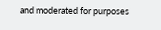and moderated for purposes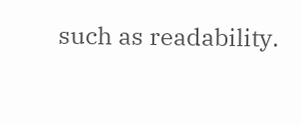such as readability.